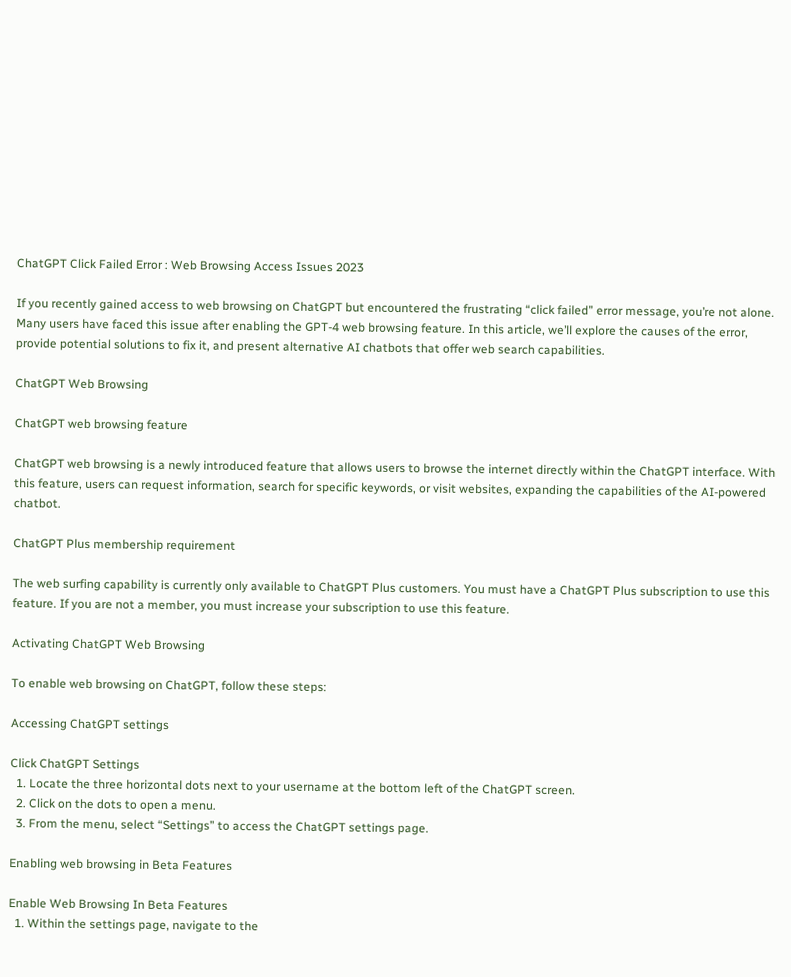ChatGPT Click Failed Error : Web Browsing Access Issues 2023

If you recently gained access to web browsing on ChatGPT but encountered the frustrating “click failed” error message, you’re not alone. Many users have faced this issue after enabling the GPT-4 web browsing feature. In this article, we’ll explore the causes of the error, provide potential solutions to fix it, and present alternative AI chatbots that offer web search capabilities.

ChatGPT Web Browsing

ChatGPT web browsing feature

ChatGPT web browsing is a newly introduced feature that allows users to browse the internet directly within the ChatGPT interface. With this feature, users can request information, search for specific keywords, or visit websites, expanding the capabilities of the AI-powered chatbot.

ChatGPT Plus membership requirement

The web surfing capability is currently only available to ChatGPT Plus customers. You must have a ChatGPT Plus subscription to use this feature. If you are not a member, you must increase your subscription to use this feature.

Activating ChatGPT Web Browsing

To enable web browsing on ChatGPT, follow these steps:

Accessing ChatGPT settings

Click ChatGPT Settings
  1. Locate the three horizontal dots next to your username at the bottom left of the ChatGPT screen.
  2. Click on the dots to open a menu.
  3. From the menu, select “Settings” to access the ChatGPT settings page.

Enabling web browsing in Beta Features

Enable Web Browsing In Beta Features
  1. Within the settings page, navigate to the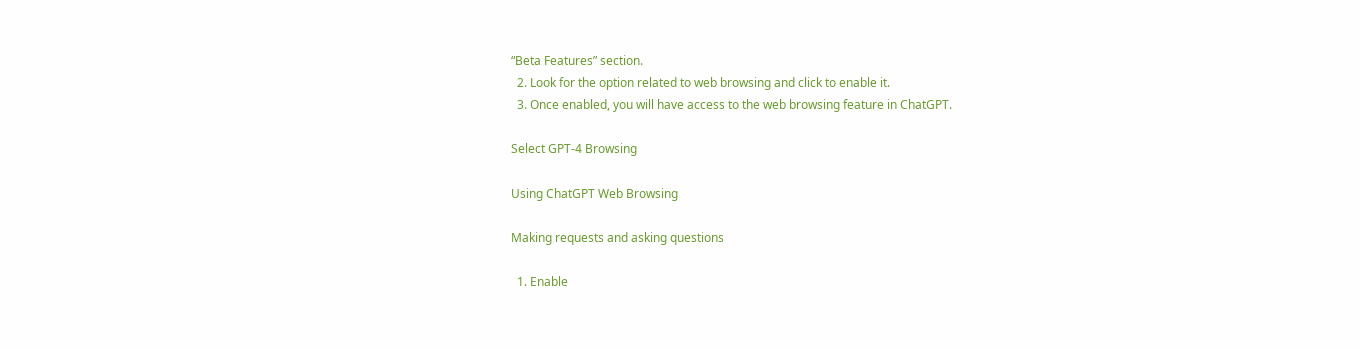“Beta Features” section.
  2. Look for the option related to web browsing and click to enable it.
  3. Once enabled, you will have access to the web browsing feature in ChatGPT.

Select GPT-4 Browsing

Using ChatGPT Web Browsing

Making requests and asking questions

  1. Enable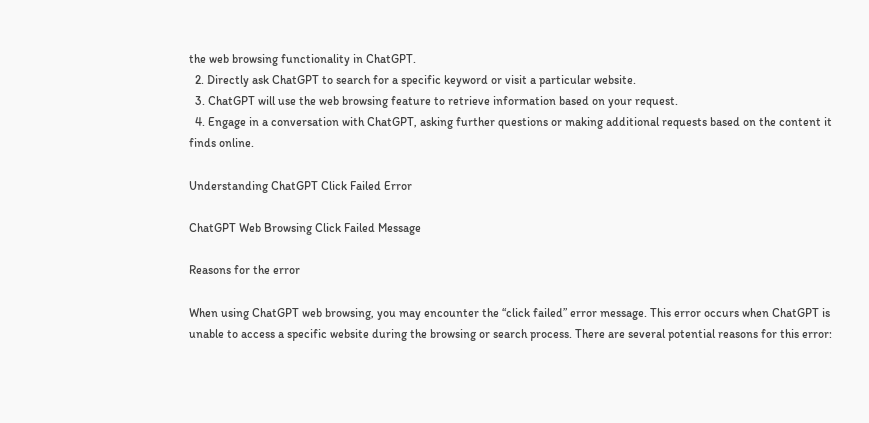the web browsing functionality in ChatGPT.
  2. Directly ask ChatGPT to search for a specific keyword or visit a particular website.
  3. ChatGPT will use the web browsing feature to retrieve information based on your request.
  4. Engage in a conversation with ChatGPT, asking further questions or making additional requests based on the content it finds online.

Understanding ChatGPT Click Failed Error

ChatGPT Web Browsing Click Failed Message

Reasons for the error

When using ChatGPT web browsing, you may encounter the “click failed” error message. This error occurs when ChatGPT is unable to access a specific website during the browsing or search process. There are several potential reasons for this error: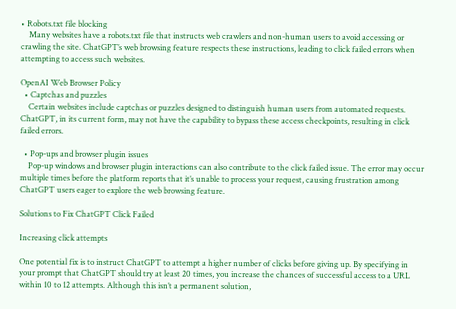• Robots.txt file blocking
    Many websites have a robots.txt file that instructs web crawlers and non-human users to avoid accessing or crawling the site. ChatGPT’s web browsing feature respects these instructions, leading to click failed errors when attempting to access such websites.

OpenAI Web Browser Policy
  • Captchas and puzzles
    Certain websites include captchas or puzzles designed to distinguish human users from automated requests. ChatGPT, in its current form, may not have the capability to bypass these access checkpoints, resulting in click failed errors.

  • Pop-ups and browser plugin issues
    Pop-up windows and browser plugin interactions can also contribute to the click failed issue. The error may occur multiple times before the platform reports that it’s unable to process your request, causing frustration among ChatGPT users eager to explore the web browsing feature.

Solutions to Fix ChatGPT Click Failed

Increasing click attempts

One potential fix is to instruct ChatGPT to attempt a higher number of clicks before giving up. By specifying in your prompt that ChatGPT should try at least 20 times, you increase the chances of successful access to a URL within 10 to 12 attempts. Although this isn’t a permanent solution,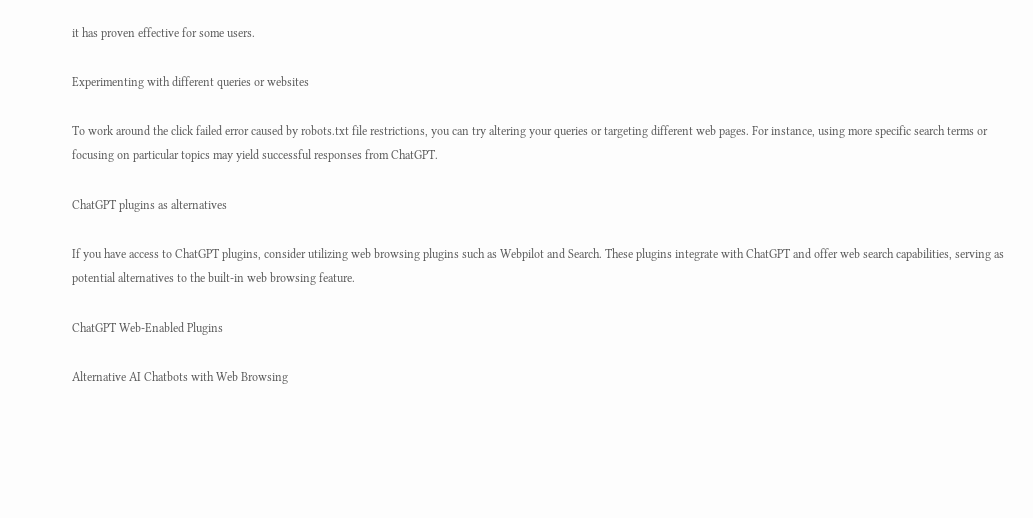it has proven effective for some users.

Experimenting with different queries or websites

To work around the click failed error caused by robots.txt file restrictions, you can try altering your queries or targeting different web pages. For instance, using more specific search terms or focusing on particular topics may yield successful responses from ChatGPT.

ChatGPT plugins as alternatives

If you have access to ChatGPT plugins, consider utilizing web browsing plugins such as Webpilot and Search. These plugins integrate with ChatGPT and offer web search capabilities, serving as potential alternatives to the built-in web browsing feature.

ChatGPT Web-Enabled Plugins

Alternative AI Chatbots with Web Browsing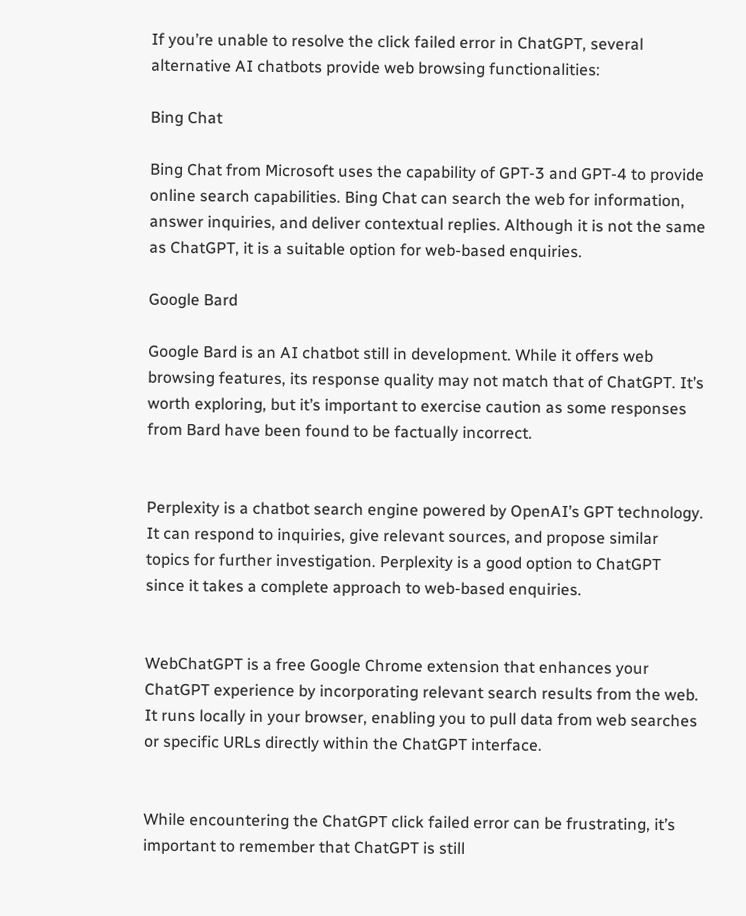If you’re unable to resolve the click failed error in ChatGPT, several alternative AI chatbots provide web browsing functionalities:

Bing Chat

Bing Chat from Microsoft uses the capability of GPT-3 and GPT-4 to provide online search capabilities. Bing Chat can search the web for information, answer inquiries, and deliver contextual replies. Although it is not the same as ChatGPT, it is a suitable option for web-based enquiries.

Google Bard

Google Bard is an AI chatbot still in development. While it offers web browsing features, its response quality may not match that of ChatGPT. It’s worth exploring, but it’s important to exercise caution as some responses from Bard have been found to be factually incorrect.


Perplexity is a chatbot search engine powered by OpenAI’s GPT technology. It can respond to inquiries, give relevant sources, and propose similar topics for further investigation. Perplexity is a good option to ChatGPT since it takes a complete approach to web-based enquiries.


WebChatGPT is a free Google Chrome extension that enhances your ChatGPT experience by incorporating relevant search results from the web. It runs locally in your browser, enabling you to pull data from web searches or specific URLs directly within the ChatGPT interface.


While encountering the ChatGPT click failed error can be frustrating, it’s important to remember that ChatGPT is still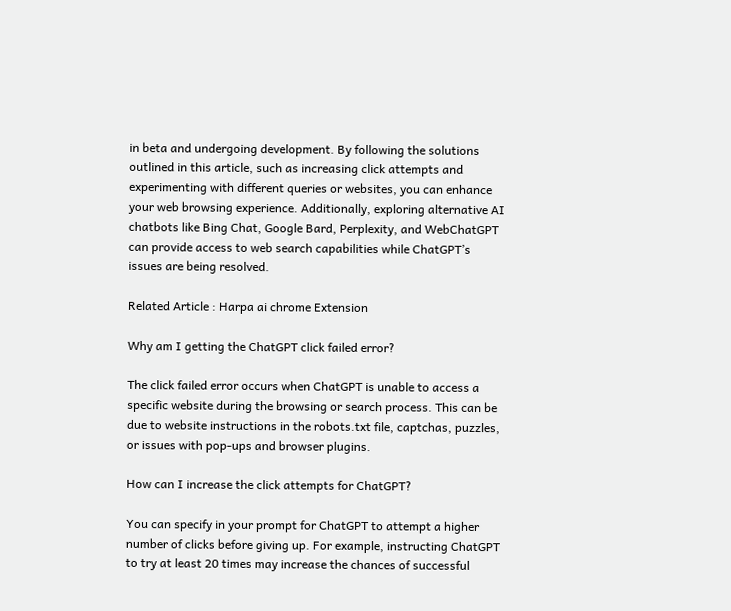in beta and undergoing development. By following the solutions outlined in this article, such as increasing click attempts and experimenting with different queries or websites, you can enhance your web browsing experience. Additionally, exploring alternative AI chatbots like Bing Chat, Google Bard, Perplexity, and WebChatGPT can provide access to web search capabilities while ChatGPT’s issues are being resolved.

Related Article : Harpa ai chrome Extension

Why am I getting the ChatGPT click failed error?

The click failed error occurs when ChatGPT is unable to access a specific website during the browsing or search process. This can be due to website instructions in the robots.txt file, captchas, puzzles, or issues with pop-ups and browser plugins.

How can I increase the click attempts for ChatGPT?

You can specify in your prompt for ChatGPT to attempt a higher number of clicks before giving up. For example, instructing ChatGPT to try at least 20 times may increase the chances of successful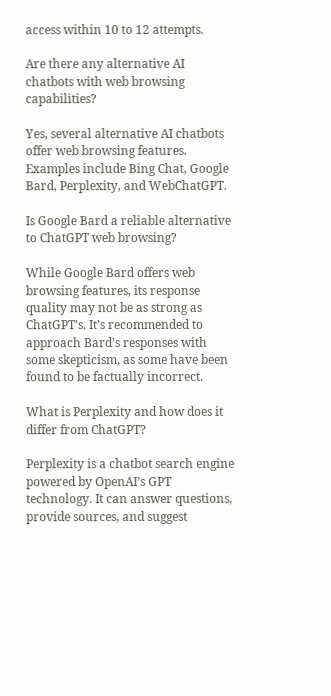access within 10 to 12 attempts.

Are there any alternative AI chatbots with web browsing capabilities?

Yes, several alternative AI chatbots offer web browsing features. Examples include Bing Chat, Google Bard, Perplexity, and WebChatGPT.

Is Google Bard a reliable alternative to ChatGPT web browsing?

While Google Bard offers web browsing features, its response quality may not be as strong as ChatGPT’s. It’s recommended to approach Bard’s responses with some skepticism, as some have been found to be factually incorrect.

What is Perplexity and how does it differ from ChatGPT?

Perplexity is a chatbot search engine powered by OpenAI’s GPT technology. It can answer questions, provide sources, and suggest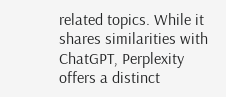related topics. While it shares similarities with ChatGPT, Perplexity offers a distinct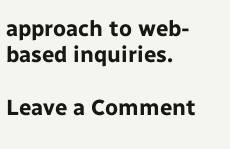approach to web-based inquiries.

Leave a Comment